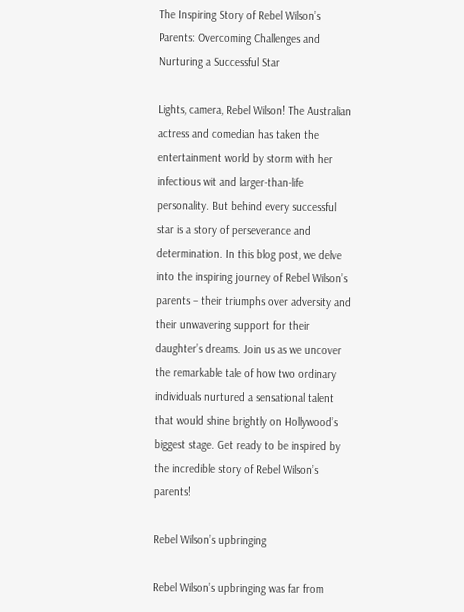The Inspiring Story of Rebel Wilson’s Parents: Overcoming Challenges and Nurturing a Successful Star

Lights, camera, Rebel Wilson! The Australian actress and comedian has taken the entertainment world by storm with her infectious wit and larger-than-life personality. But behind every successful star is a story of perseverance and determination. In this blog post, we delve into the inspiring journey of Rebel Wilson’s parents – their triumphs over adversity and their unwavering support for their daughter’s dreams. Join us as we uncover the remarkable tale of how two ordinary individuals nurtured a sensational talent that would shine brightly on Hollywood’s biggest stage. Get ready to be inspired by the incredible story of Rebel Wilson’s parents!

Rebel Wilson’s upbringing

Rebel Wilson’s upbringing was far from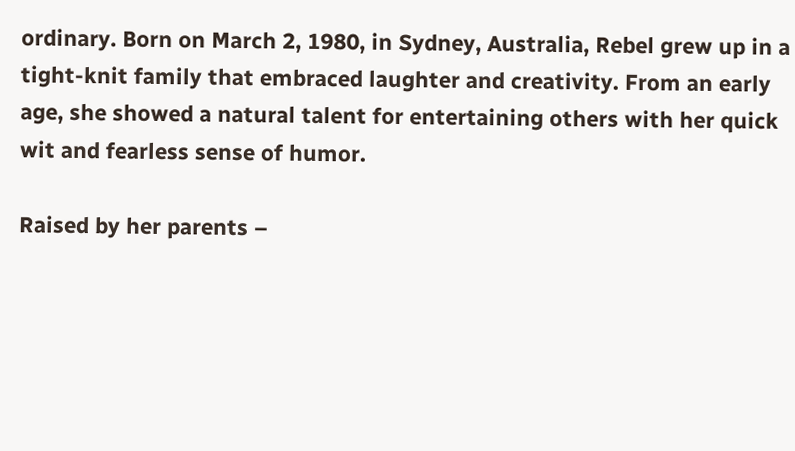ordinary. Born on March 2, 1980, in Sydney, Australia, Rebel grew up in a tight-knit family that embraced laughter and creativity. From an early age, she showed a natural talent for entertaining others with her quick wit and fearless sense of humor.

Raised by her parents –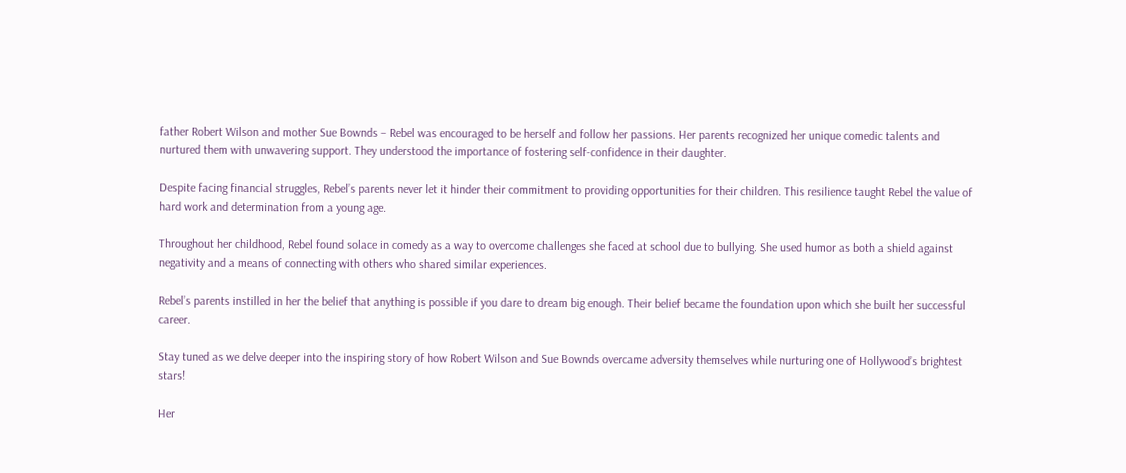father Robert Wilson and mother Sue Bownds – Rebel was encouraged to be herself and follow her passions. Her parents recognized her unique comedic talents and nurtured them with unwavering support. They understood the importance of fostering self-confidence in their daughter.

Despite facing financial struggles, Rebel’s parents never let it hinder their commitment to providing opportunities for their children. This resilience taught Rebel the value of hard work and determination from a young age.

Throughout her childhood, Rebel found solace in comedy as a way to overcome challenges she faced at school due to bullying. She used humor as both a shield against negativity and a means of connecting with others who shared similar experiences.

Rebel’s parents instilled in her the belief that anything is possible if you dare to dream big enough. Their belief became the foundation upon which she built her successful career.

Stay tuned as we delve deeper into the inspiring story of how Robert Wilson and Sue Bownds overcame adversity themselves while nurturing one of Hollywood’s brightest stars!

Her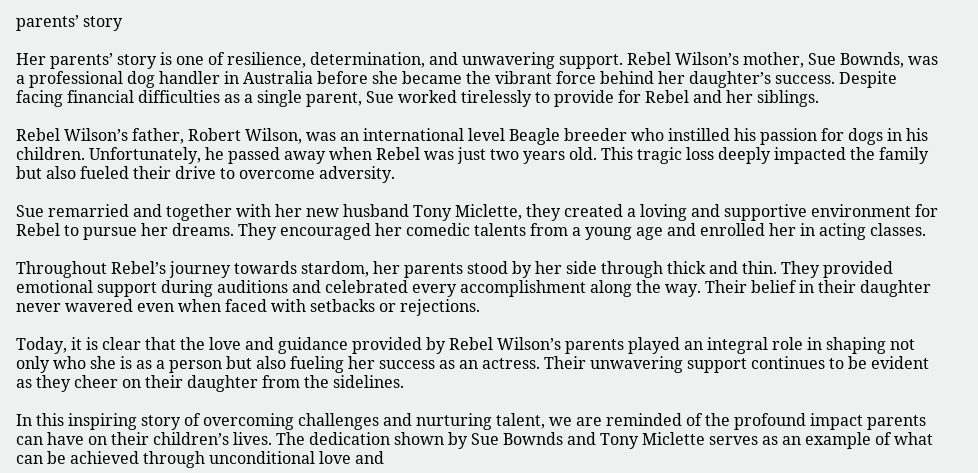parents’ story

Her parents’ story is one of resilience, determination, and unwavering support. Rebel Wilson’s mother, Sue Bownds, was a professional dog handler in Australia before she became the vibrant force behind her daughter’s success. Despite facing financial difficulties as a single parent, Sue worked tirelessly to provide for Rebel and her siblings.

Rebel Wilson’s father, Robert Wilson, was an international level Beagle breeder who instilled his passion for dogs in his children. Unfortunately, he passed away when Rebel was just two years old. This tragic loss deeply impacted the family but also fueled their drive to overcome adversity.

Sue remarried and together with her new husband Tony Miclette, they created a loving and supportive environment for Rebel to pursue her dreams. They encouraged her comedic talents from a young age and enrolled her in acting classes.

Throughout Rebel’s journey towards stardom, her parents stood by her side through thick and thin. They provided emotional support during auditions and celebrated every accomplishment along the way. Their belief in their daughter never wavered even when faced with setbacks or rejections.

Today, it is clear that the love and guidance provided by Rebel Wilson’s parents played an integral role in shaping not only who she is as a person but also fueling her success as an actress. Their unwavering support continues to be evident as they cheer on their daughter from the sidelines.

In this inspiring story of overcoming challenges and nurturing talent, we are reminded of the profound impact parents can have on their children’s lives. The dedication shown by Sue Bownds and Tony Miclette serves as an example of what can be achieved through unconditional love and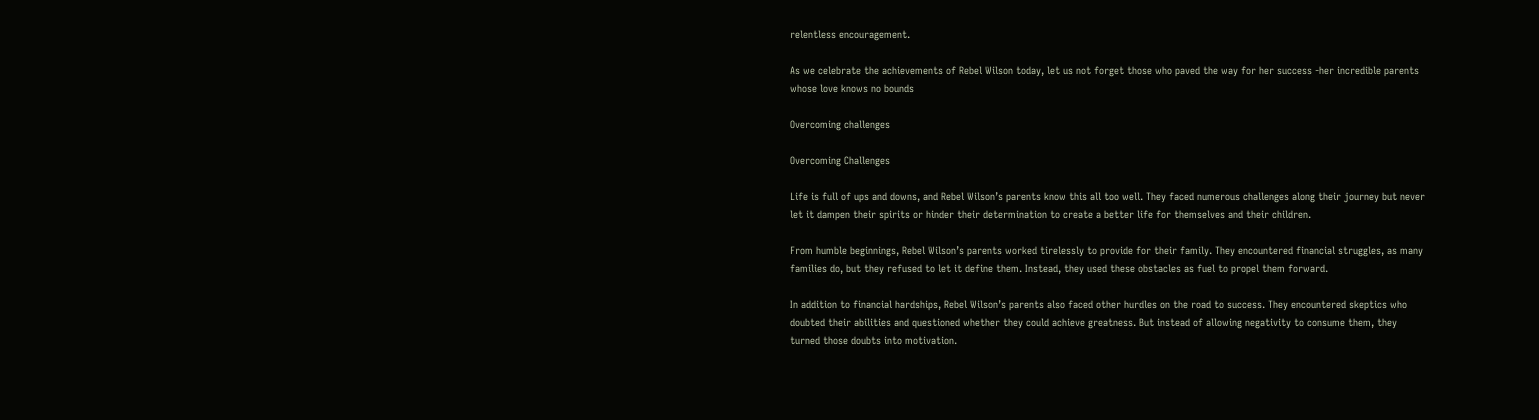relentless encouragement.

As we celebrate the achievements of Rebel Wilson today, let us not forget those who paved the way for her success -her incredible parents whose love knows no bounds

Overcoming challenges

Overcoming Challenges

Life is full of ups and downs, and Rebel Wilson’s parents know this all too well. They faced numerous challenges along their journey but never let it dampen their spirits or hinder their determination to create a better life for themselves and their children.

From humble beginnings, Rebel Wilson’s parents worked tirelessly to provide for their family. They encountered financial struggles, as many families do, but they refused to let it define them. Instead, they used these obstacles as fuel to propel them forward.

In addition to financial hardships, Rebel Wilson’s parents also faced other hurdles on the road to success. They encountered skeptics who doubted their abilities and questioned whether they could achieve greatness. But instead of allowing negativity to consume them, they turned those doubts into motivation.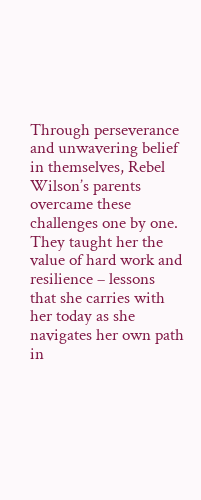Through perseverance and unwavering belief in themselves, Rebel Wilson’s parents overcame these challenges one by one. They taught her the value of hard work and resilience – lessons that she carries with her today as she navigates her own path in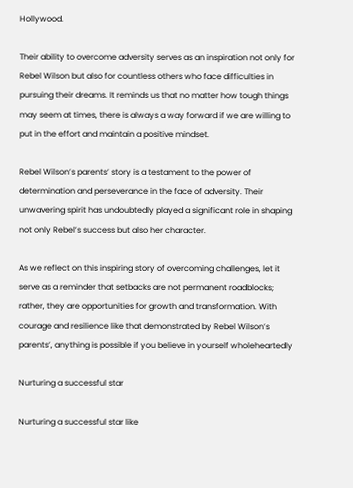Hollywood.

Their ability to overcome adversity serves as an inspiration not only for Rebel Wilson but also for countless others who face difficulties in pursuing their dreams. It reminds us that no matter how tough things may seem at times, there is always a way forward if we are willing to put in the effort and maintain a positive mindset.

Rebel Wilson’s parents’ story is a testament to the power of determination and perseverance in the face of adversity. Their unwavering spirit has undoubtedly played a significant role in shaping not only Rebel’s success but also her character.

As we reflect on this inspiring story of overcoming challenges, let it serve as a reminder that setbacks are not permanent roadblocks; rather, they are opportunities for growth and transformation. With courage and resilience like that demonstrated by Rebel Wilson’s parents’, anything is possible if you believe in yourself wholeheartedly

Nurturing a successful star

Nurturing a successful star like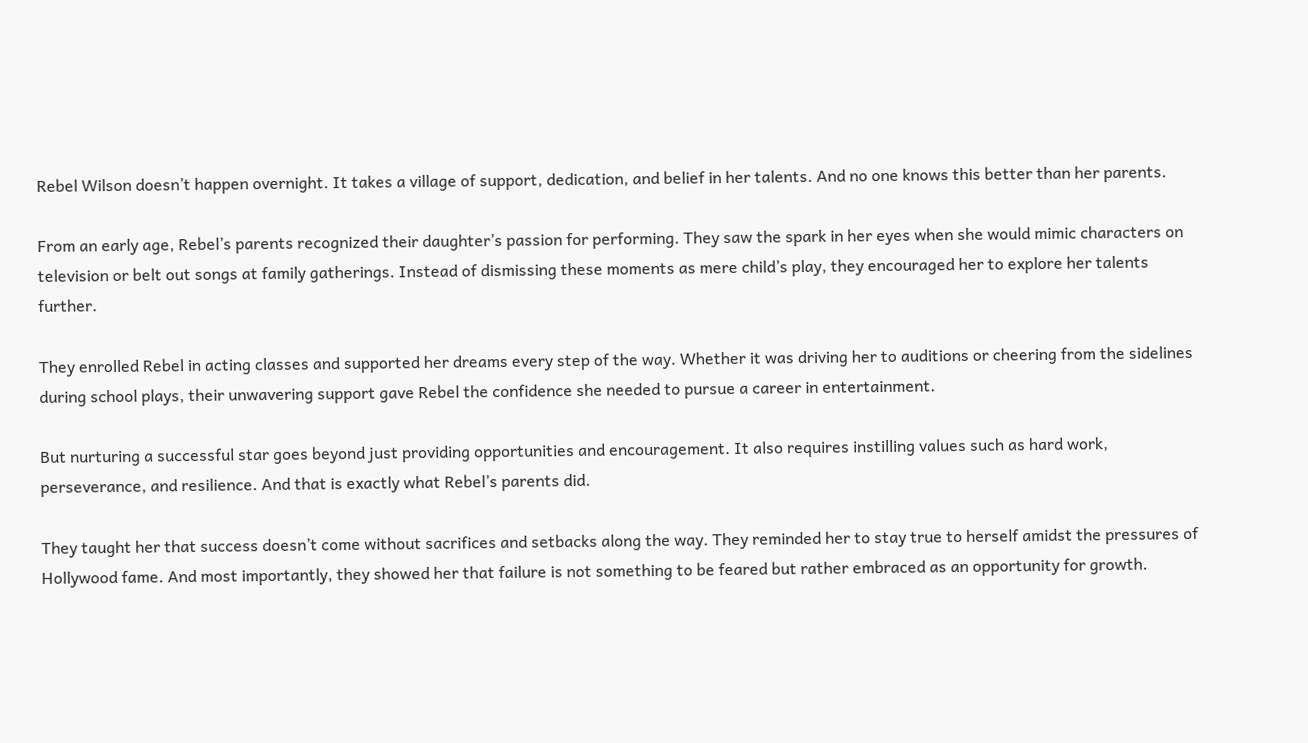Rebel Wilson doesn’t happen overnight. It takes a village of support, dedication, and belief in her talents. And no one knows this better than her parents.

From an early age, Rebel’s parents recognized their daughter’s passion for performing. They saw the spark in her eyes when she would mimic characters on television or belt out songs at family gatherings. Instead of dismissing these moments as mere child’s play, they encouraged her to explore her talents further.

They enrolled Rebel in acting classes and supported her dreams every step of the way. Whether it was driving her to auditions or cheering from the sidelines during school plays, their unwavering support gave Rebel the confidence she needed to pursue a career in entertainment.

But nurturing a successful star goes beyond just providing opportunities and encouragement. It also requires instilling values such as hard work, perseverance, and resilience. And that is exactly what Rebel’s parents did.

They taught her that success doesn’t come without sacrifices and setbacks along the way. They reminded her to stay true to herself amidst the pressures of Hollywood fame. And most importantly, they showed her that failure is not something to be feared but rather embraced as an opportunity for growth.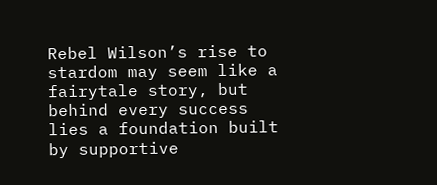Rebel Wilson’s rise to stardom may seem like a fairytale story, but behind every success lies a foundation built by supportive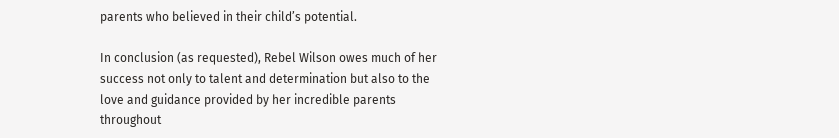parents who believed in their child’s potential.

In conclusion (as requested), Rebel Wilson owes much of her success not only to talent and determination but also to the love and guidance provided by her incredible parents throughout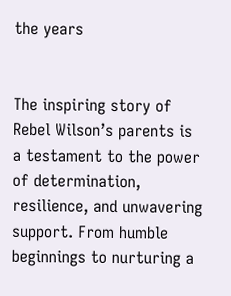the years


The inspiring story of Rebel Wilson’s parents is a testament to the power of determination, resilience, and unwavering support. From humble beginnings to nurturing a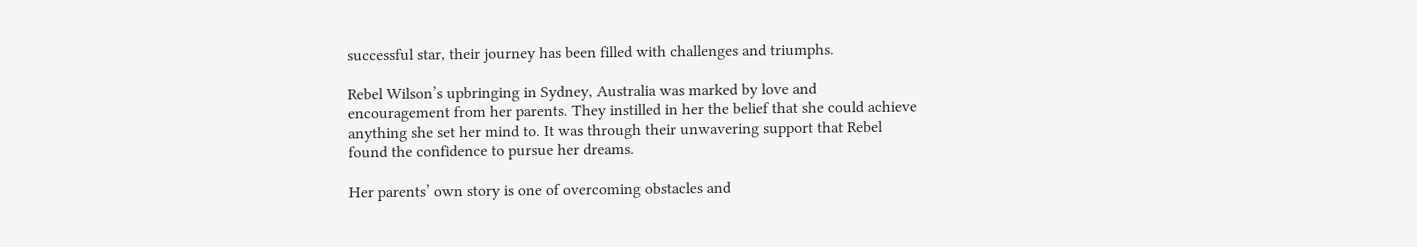successful star, their journey has been filled with challenges and triumphs.

Rebel Wilson’s upbringing in Sydney, Australia was marked by love and encouragement from her parents. They instilled in her the belief that she could achieve anything she set her mind to. It was through their unwavering support that Rebel found the confidence to pursue her dreams.

Her parents’ own story is one of overcoming obstacles and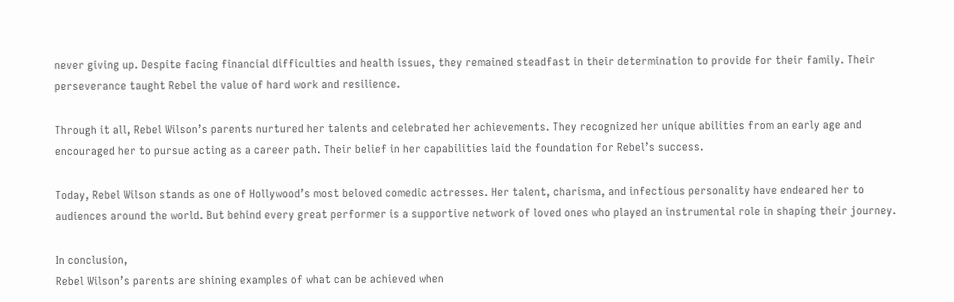never giving up. Despite facing financial difficulties and health issues, they remained steadfast in their determination to provide for their family. Their perseverance taught Rebel the value of hard work and resilience.

Through it all, Rebel Wilson’s parents nurtured her talents and celebrated her achievements. They recognized her unique abilities from an early age and encouraged her to pursue acting as a career path. Their belief in her capabilities laid the foundation for Rebel’s success.

Today, Rebel Wilson stands as one of Hollywood’s most beloved comedic actresses. Her talent, charisma, and infectious personality have endeared her to audiences around the world. But behind every great performer is a supportive network of loved ones who played an instrumental role in shaping their journey.

In conclusion,
Rebel Wilson’s parents are shining examples of what can be achieved when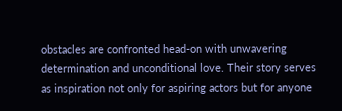obstacles are confronted head-on with unwavering determination and unconditional love. Their story serves as inspiration not only for aspiring actors but for anyone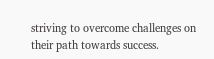striving to overcome challenges on their path towards success.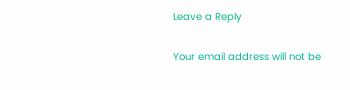Leave a Reply

Your email address will not be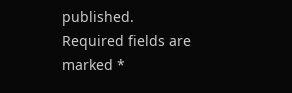published. Required fields are marked *